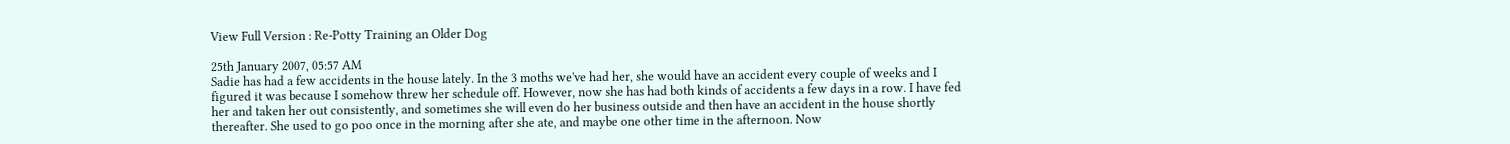View Full Version : Re-Potty Training an Older Dog

25th January 2007, 05:57 AM
Sadie has had a few accidents in the house lately. In the 3 moths we've had her, she would have an accident every couple of weeks and I figured it was because I somehow threw her schedule off. However, now she has had both kinds of accidents a few days in a row. I have fed her and taken her out consistently, and sometimes she will even do her business outside and then have an accident in the house shortly thereafter. She used to go poo once in the morning after she ate, and maybe one other time in the afternoon. Now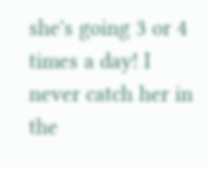she's going 3 or 4 times a day! I never catch her in the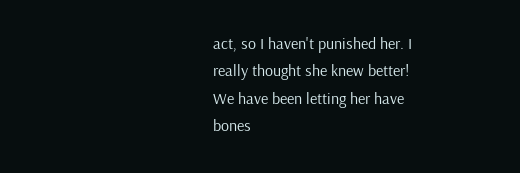act, so I haven't punished her. I really thought she knew better! We have been letting her have bones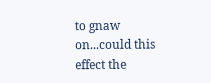to gnaw on...could this effect the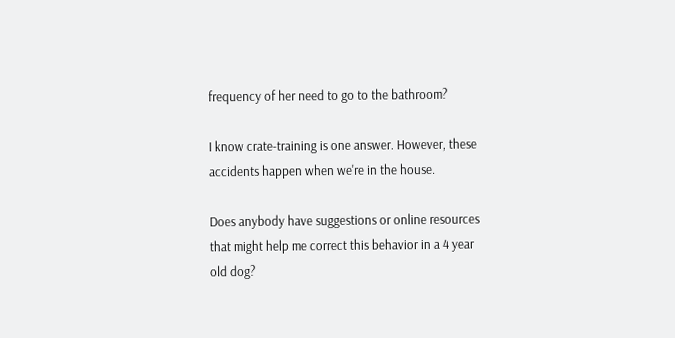frequency of her need to go to the bathroom?

I know crate-training is one answer. However, these accidents happen when we're in the house.

Does anybody have suggestions or online resources that might help me correct this behavior in a 4 year old dog?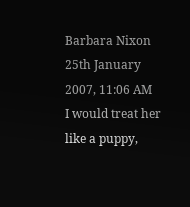Barbara Nixon
25th January 2007, 11:06 AM
I would treat her like a puppy,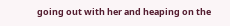going out with her and heaping on the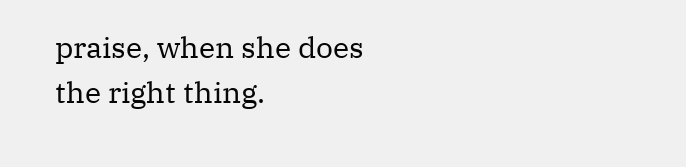praise, when she does the right thing.